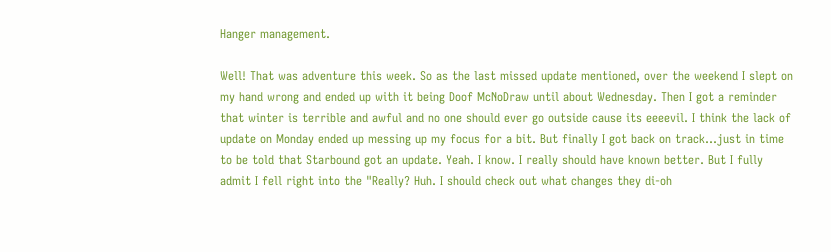Hanger management.

Well! That was adventure this week. So as the last missed update mentioned, over the weekend I slept on my hand wrong and ended up with it being Doof McNoDraw until about Wednesday. Then I got a reminder that winter is terrible and awful and no one should ever go outside cause its eeeevil. I think the lack of update on Monday ended up messing up my focus for a bit. But finally I got back on track...just in time to be told that Starbound got an update. Yeah. I know. I really should have known better. But I fully admit I fell right into the "Really? Huh. I should check out what changes they di-oh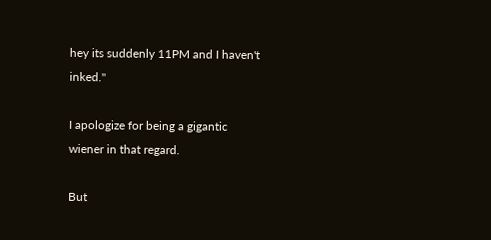hey its suddenly 11PM and I haven't inked."

I apologize for being a gigantic wiener in that regard.

But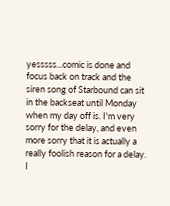yesssss...comic is done and focus back on track and the siren song of Starbound can sit in the backseat until Monday when my day off is. I'm very sorry for the delay, and even more sorry that it is actually a really foolish reason for a delay. I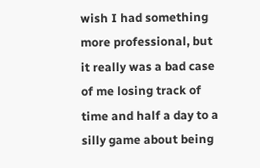wish I had something more professional, but it really was a bad case of me losing track of time and half a day to a silly game about being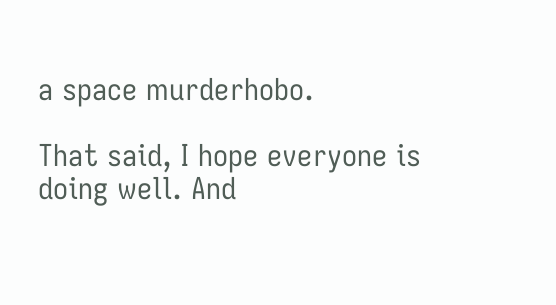a space murderhobo.

That said, I hope everyone is doing well. And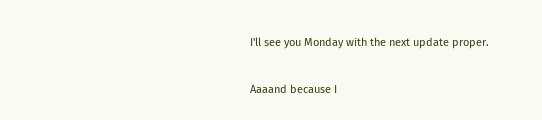I'll see you Monday with the next update proper.

Aaaand because I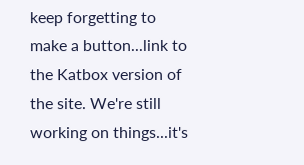keep forgetting to make a button...link to the Katbox version of the site. We're still working on things...it's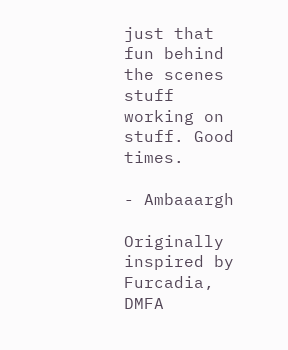just that fun behind the scenes stuff working on stuff. Good times.

- Ambaaargh

Originally inspired by Furcadia, DMFA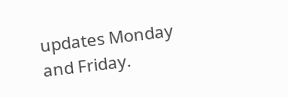updates Monday and Friday.